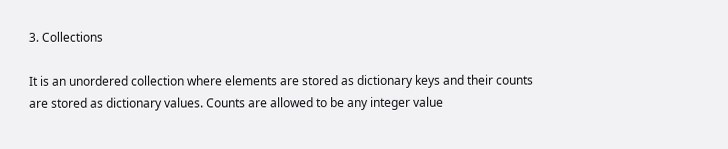3. Collections

It is an unordered collection where elements are stored as dictionary keys and their counts are stored as dictionary values. Counts are allowed to be any integer value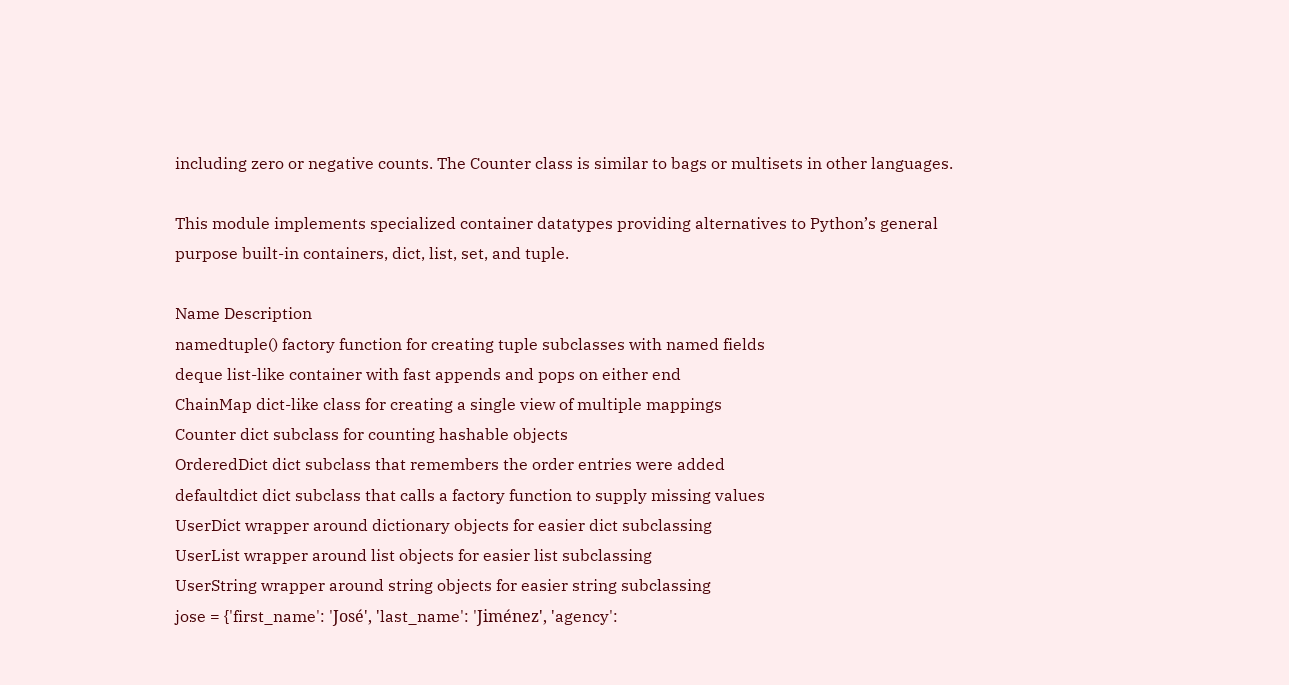including zero or negative counts. The Counter class is similar to bags or multisets in other languages.

This module implements specialized container datatypes providing alternatives to Python’s general purpose built-in containers, dict, list, set, and tuple.

Name Description
namedtuple() factory function for creating tuple subclasses with named fields
deque list-like container with fast appends and pops on either end
ChainMap dict-like class for creating a single view of multiple mappings
Counter dict subclass for counting hashable objects
OrderedDict dict subclass that remembers the order entries were added
defaultdict dict subclass that calls a factory function to supply missing values
UserDict wrapper around dictionary objects for easier dict subclassing
UserList wrapper around list objects for easier list subclassing
UserString wrapper around string objects for easier string subclassing
jose = {'first_name': 'José', 'last_name': 'Jiménez', 'agency':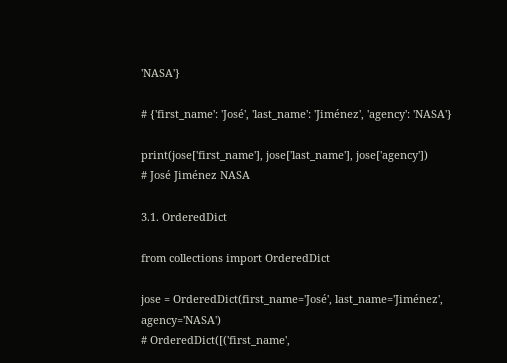'NASA'}

# {'first_name': 'José', 'last_name': 'Jiménez', 'agency': 'NASA'}

print(jose['first_name'], jose['last_name'], jose['agency'])
# José Jiménez NASA

3.1. OrderedDict

from collections import OrderedDict

jose = OrderedDict(first_name='José', last_name='Jiménez', agency='NASA')
# OrderedDict([('first_name',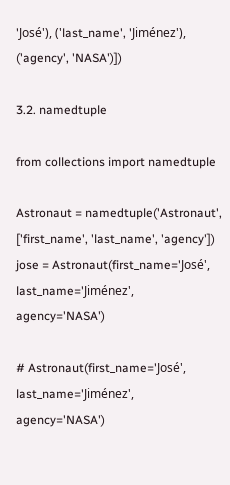'José'), ('last_name', 'Jiménez'), ('agency', 'NASA')])

3.2. namedtuple

from collections import namedtuple

Astronaut = namedtuple('Astronaut', ['first_name', 'last_name', 'agency'])
jose = Astronaut(first_name='José', last_name='Jiménez', agency='NASA')

# Astronaut(first_name='José', last_name='Jiménez', agency='NASA')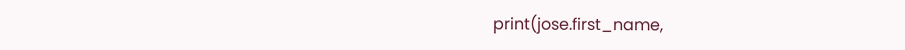print(jose.first_name,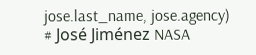jose.last_name, jose.agency)
# José Jiménez NASA